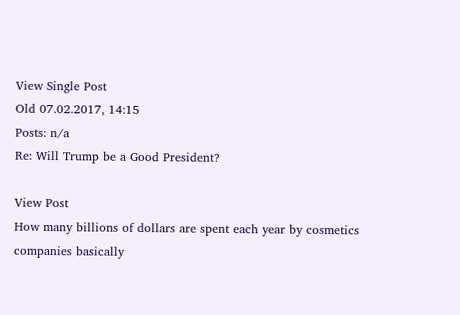View Single Post
Old 07.02.2017, 14:15
Posts: n/a
Re: Will Trump be a Good President?

View Post
How many billions of dollars are spent each year by cosmetics companies basically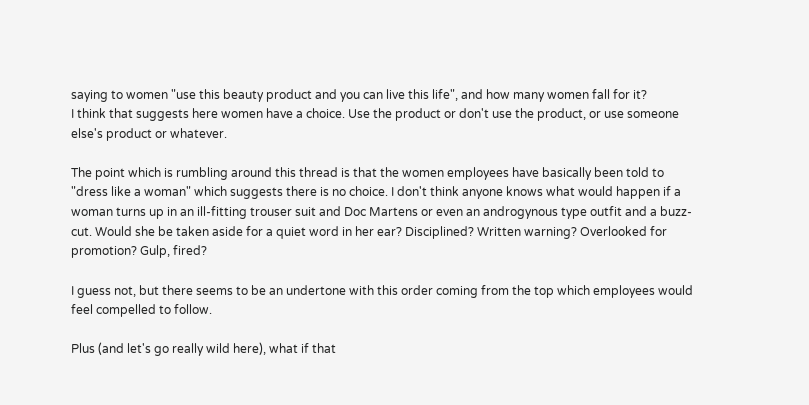saying to women "use this beauty product and you can live this life", and how many women fall for it?
I think that suggests here women have a choice. Use the product or don't use the product, or use someone else's product or whatever.

The point which is rumbling around this thread is that the women employees have basically been told to "dress like a woman" which suggests there is no choice. I don't think anyone knows what would happen if a woman turns up in an ill-fitting trouser suit and Doc Martens or even an androgynous type outfit and a buzz-cut. Would she be taken aside for a quiet word in her ear? Disciplined? Written warning? Overlooked for promotion? Gulp, fired?

I guess not, but there seems to be an undertone with this order coming from the top which employees would feel compelled to follow.

Plus (and let's go really wild here), what if that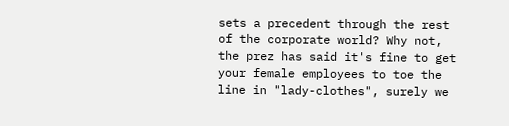sets a precedent through the rest of the corporate world? Why not, the prez has said it's fine to get your female employees to toe the line in "lady-clothes", surely we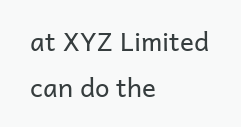at XYZ Limited can do the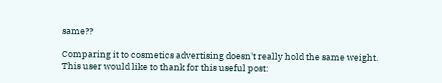same??

Comparing it to cosmetics advertising doesn't really hold the same weight.
This user would like to thank for this useful post: